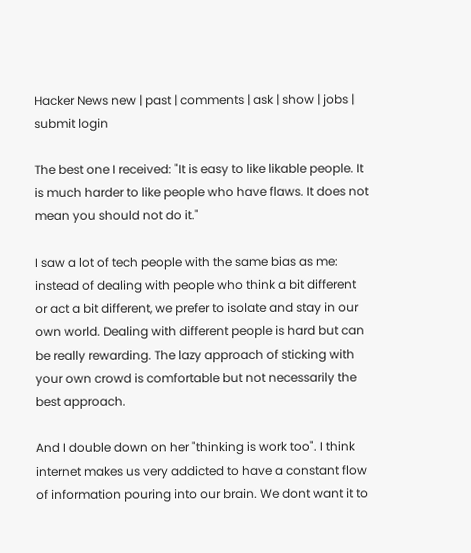Hacker News new | past | comments | ask | show | jobs | submit login

The best one I received: "It is easy to like likable people. It is much harder to like people who have flaws. It does not mean you should not do it."

I saw a lot of tech people with the same bias as me: instead of dealing with people who think a bit different or act a bit different, we prefer to isolate and stay in our own world. Dealing with different people is hard but can be really rewarding. The lazy approach of sticking with your own crowd is comfortable but not necessarily the best approach.

And I double down on her "thinking is work too". I think internet makes us very addicted to have a constant flow of information pouring into our brain. We dont want it to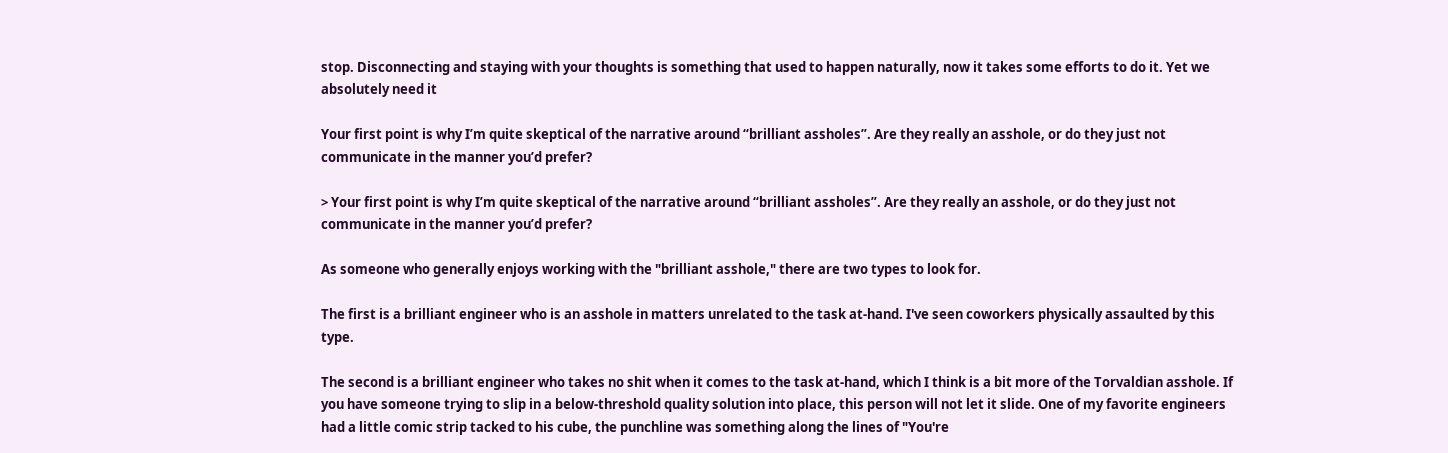stop. Disconnecting and staying with your thoughts is something that used to happen naturally, now it takes some efforts to do it. Yet we absolutely need it

Your first point is why I’m quite skeptical of the narrative around “brilliant assholes”. Are they really an asshole, or do they just not communicate in the manner you’d prefer?

> Your first point is why I’m quite skeptical of the narrative around “brilliant assholes”. Are they really an asshole, or do they just not communicate in the manner you’d prefer?

As someone who generally enjoys working with the "brilliant asshole," there are two types to look for.

The first is a brilliant engineer who is an asshole in matters unrelated to the task at-hand. I've seen coworkers physically assaulted by this type.

The second is a brilliant engineer who takes no shit when it comes to the task at-hand, which I think is a bit more of the Torvaldian asshole. If you have someone trying to slip in a below-threshold quality solution into place, this person will not let it slide. One of my favorite engineers had a little comic strip tacked to his cube, the punchline was something along the lines of "You're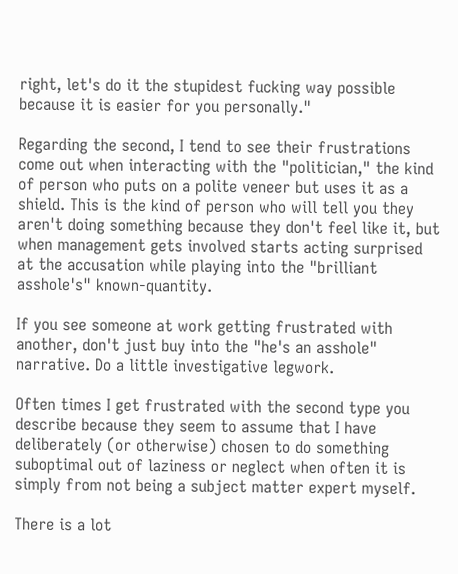right, let's do it the stupidest fucking way possible because it is easier for you personally."

Regarding the second, I tend to see their frustrations come out when interacting with the "politician," the kind of person who puts on a polite veneer but uses it as a shield. This is the kind of person who will tell you they aren't doing something because they don't feel like it, but when management gets involved starts acting surprised at the accusation while playing into the "brilliant asshole's" known-quantity.

If you see someone at work getting frustrated with another, don't just buy into the "he's an asshole" narrative. Do a little investigative legwork.

Often times I get frustrated with the second type you describe because they seem to assume that I have deliberately (or otherwise) chosen to do something suboptimal out of laziness or neglect when often it is simply from not being a subject matter expert myself.

There is a lot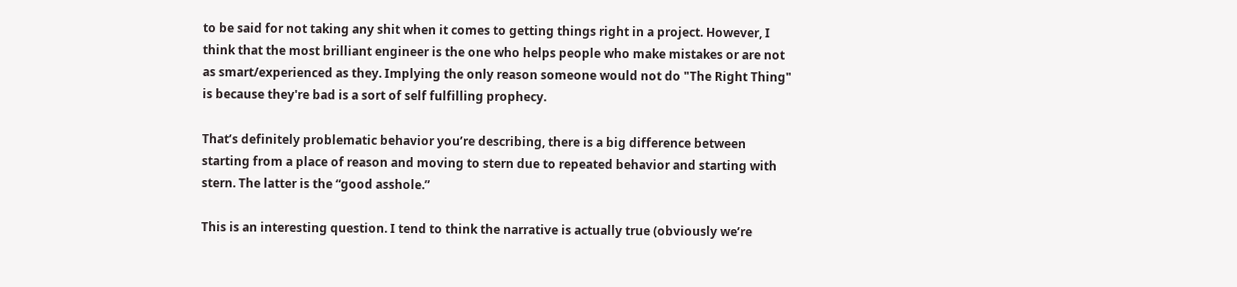to be said for not taking any shit when it comes to getting things right in a project. However, I think that the most brilliant engineer is the one who helps people who make mistakes or are not as smart/experienced as they. Implying the only reason someone would not do "The Right Thing" is because they're bad is a sort of self fulfilling prophecy.

That’s definitely problematic behavior you’re describing, there is a big difference between starting from a place of reason and moving to stern due to repeated behavior and starting with stern. The latter is the “good asshole.”

This is an interesting question. I tend to think the narrative is actually true (obviously we’re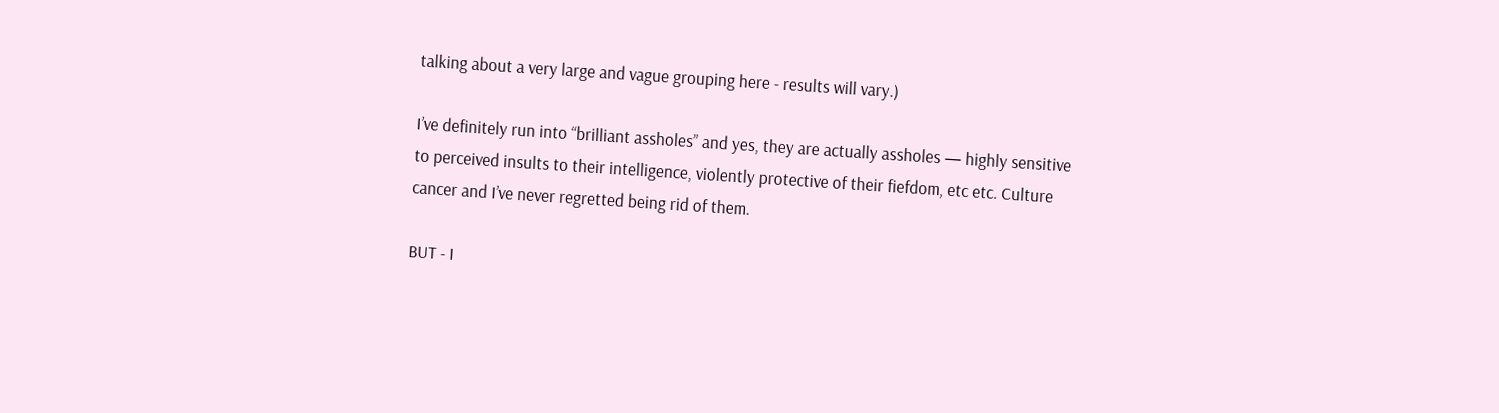talking about a very large and vague grouping here - results will vary.)

I’ve definitely run into “brilliant assholes” and yes, they are actually assholes — highly sensitive to perceived insults to their intelligence, violently protective of their fiefdom, etc etc. Culture cancer and I’ve never regretted being rid of them.

BUT - I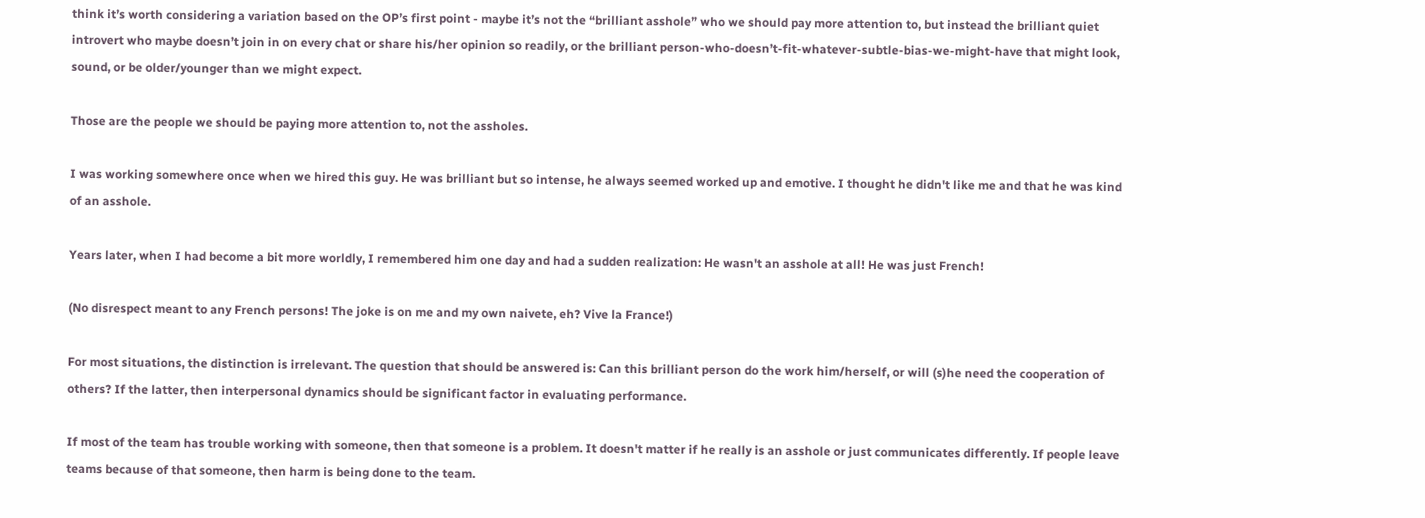think it’s worth considering a variation based on the OP’s first point - maybe it’s not the “brilliant asshole” who we should pay more attention to, but instead the brilliant quiet introvert who maybe doesn’t join in on every chat or share his/her opinion so readily, or the brilliant person-who-doesn’t-fit-whatever-subtle-bias-we-might-have that might look, sound, or be older/younger than we might expect.

Those are the people we should be paying more attention to, not the assholes.

I was working somewhere once when we hired this guy. He was brilliant but so intense, he always seemed worked up and emotive. I thought he didn't like me and that he was kind of an asshole.

Years later, when I had become a bit more worldly, I remembered him one day and had a sudden realization: He wasn't an asshole at all! He was just French!

(No disrespect meant to any French persons! The joke is on me and my own naivete, eh? Vive la France!)

For most situations, the distinction is irrelevant. The question that should be answered is: Can this brilliant person do the work him/herself, or will (s)he need the cooperation of others? If the latter, then interpersonal dynamics should be significant factor in evaluating performance.

If most of the team has trouble working with someone, then that someone is a problem. It doesn't matter if he really is an asshole or just communicates differently. If people leave teams because of that someone, then harm is being done to the team.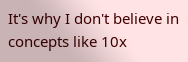It's why I don't believe in concepts like 10x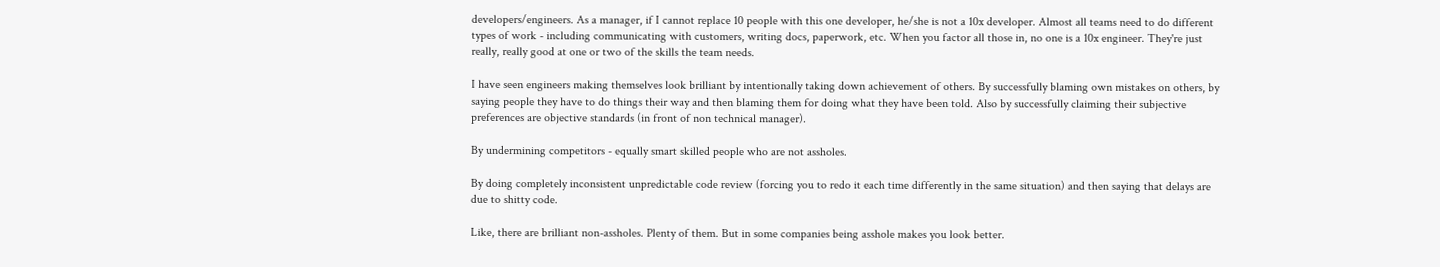developers/engineers. As a manager, if I cannot replace 10 people with this one developer, he/she is not a 10x developer. Almost all teams need to do different types of work - including communicating with customers, writing docs, paperwork, etc. When you factor all those in, no one is a 10x engineer. They're just really, really good at one or two of the skills the team needs.

I have seen engineers making themselves look brilliant by intentionally taking down achievement of others. By successfully blaming own mistakes on others, by saying people they have to do things their way and then blaming them for doing what they have been told. Also by successfully claiming their subjective preferences are objective standards (in front of non technical manager).

By undermining competitors - equally smart skilled people who are not assholes.

By doing completely inconsistent unpredictable code review (forcing you to redo it each time differently in the same situation) and then saying that delays are due to shitty code.

Like, there are brilliant non-assholes. Plenty of them. But in some companies being asshole makes you look better.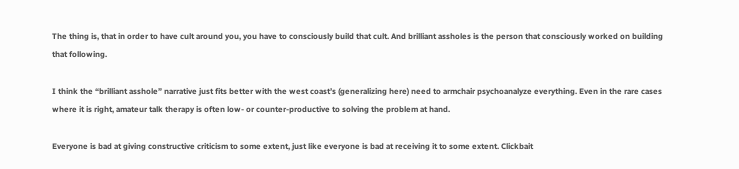The thing is, that in order to have cult around you, you have to consciously build that cult. And brilliant assholes is the person that consciously worked on building that following.

I think the “brilliant asshole” narrative just fits better with the west coast’s (generalizing here) need to armchair psychoanalyze everything. Even in the rare cases where it is right, amateur talk therapy is often low- or counter-productive to solving the problem at hand.

Everyone is bad at giving constructive criticism to some extent, just like everyone is bad at receiving it to some extent. Clickbait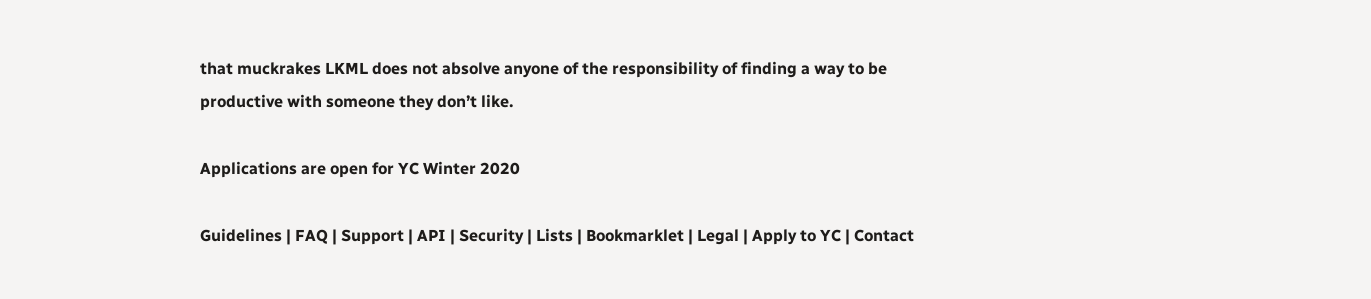that muckrakes LKML does not absolve anyone of the responsibility of finding a way to be productive with someone they don’t like.

Applications are open for YC Winter 2020

Guidelines | FAQ | Support | API | Security | Lists | Bookmarklet | Legal | Apply to YC | Contact